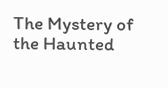The Mystery of the Haunted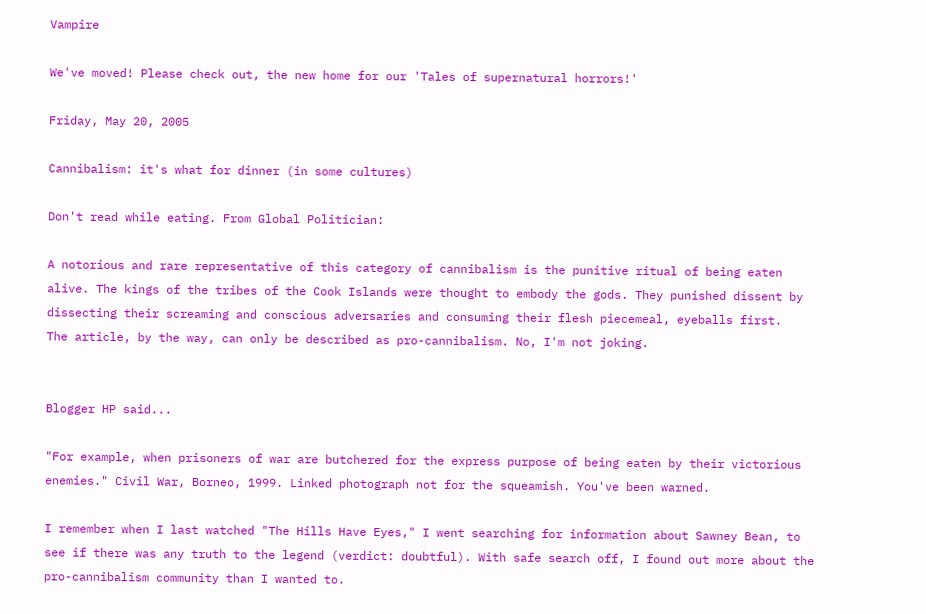Vampire

We've moved! Please check out, the new home for our 'Tales of supernatural horrors!'

Friday, May 20, 2005

Cannibalism: it's what for dinner (in some cultures)

Don't read while eating. From Global Politician:

A notorious and rare representative of this category of cannibalism is the punitive ritual of being eaten alive. The kings of the tribes of the Cook Islands were thought to embody the gods. They punished dissent by dissecting their screaming and conscious adversaries and consuming their flesh piecemeal, eyeballs first.
The article, by the way, can only be described as pro-cannibalism. No, I'm not joking.


Blogger HP said...

"For example, when prisoners of war are butchered for the express purpose of being eaten by their victorious enemies." Civil War, Borneo, 1999. Linked photograph not for the squeamish. You've been warned.

I remember when I last watched "The Hills Have Eyes," I went searching for information about Sawney Bean, to see if there was any truth to the legend (verdict: doubtful). With safe search off, I found out more about the pro-cannibalism community than I wanted to.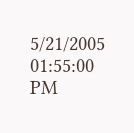5/21/2005 01:55:00 PM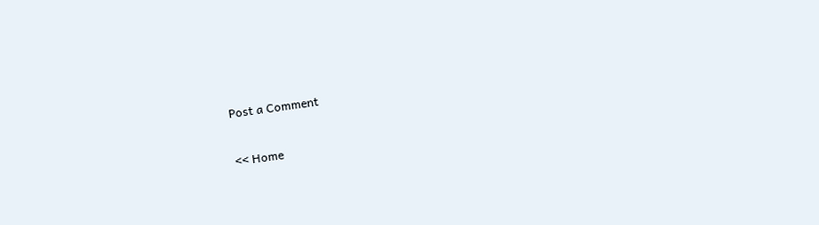Post a Comment

<< Home